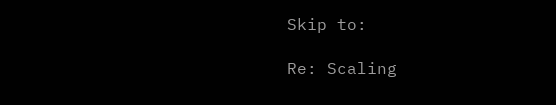Skip to:

Re: Scaling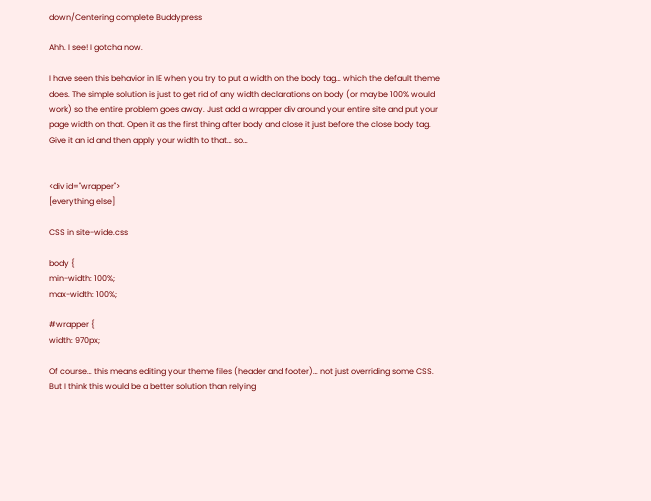down/Centering complete Buddypress

Ahh. I see! I gotcha now.

I have seen this behavior in IE when you try to put a width on the body tag… which the default theme does. The simple solution is just to get rid of any width declarations on body (or maybe 100% would work) so the entire problem goes away. Just add a wrapper div around your entire site and put your page width on that. Open it as the first thing after body and close it just before the close body tag. Give it an id and then apply your width to that… so…


<div id="wrapper">
[everything else]

CSS in site-wide.css

body {
min-width: 100%;
max-width: 100%;

#wrapper {
width: 970px;

Of course… this means editing your theme files (header and footer)… not just overriding some CSS. But I think this would be a better solution than relying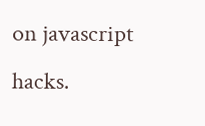on javascript hacks.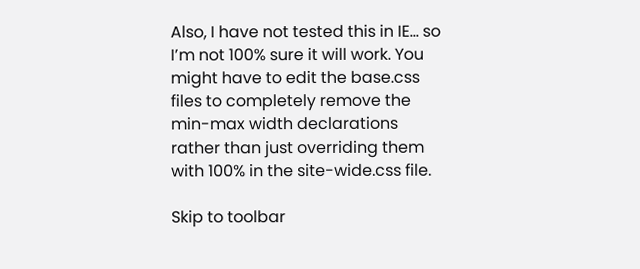Also, I have not tested this in IE… so I’m not 100% sure it will work. You might have to edit the base.css files to completely remove the min-max width declarations rather than just overriding them with 100% in the site-wide.css file.

Skip to toolbar